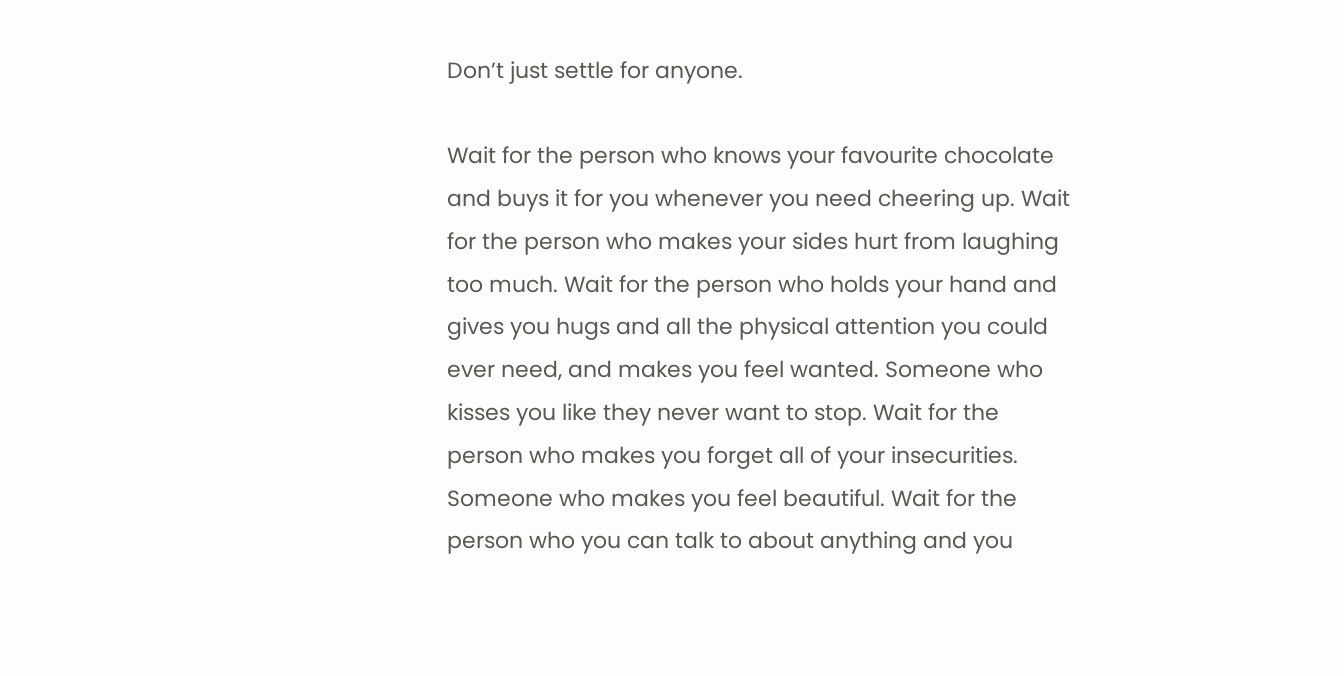Don’t just settle for anyone.

Wait for the person who knows your favourite chocolate and buys it for you whenever you need cheering up. Wait for the person who makes your sides hurt from laughing too much. Wait for the person who holds your hand and gives you hugs and all the physical attention you could ever need, and makes you feel wanted. Someone who kisses you like they never want to stop. Wait for the person who makes you forget all of your insecurities. Someone who makes you feel beautiful. Wait for the person who you can talk to about anything and you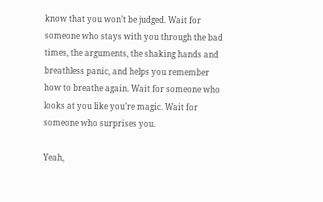know that you won’t be judged. Wait for someone who stays with you through the bad times, the arguments, the shaking hands and breathless panic, and helps you remember how to breathe again. Wait for someone who looks at you like you’re magic. Wait for someone who surprises you.

Yeah,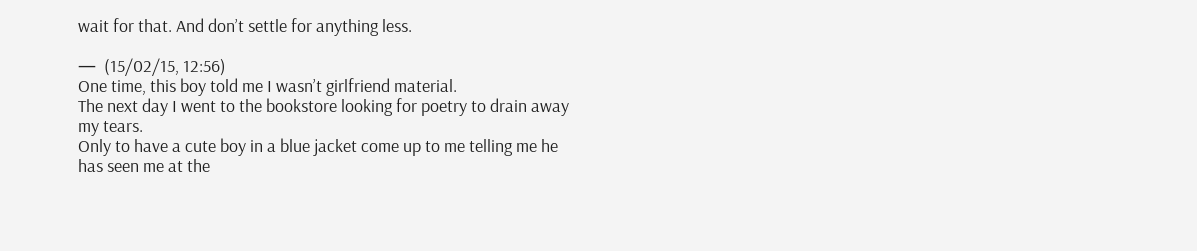wait for that. And don’t settle for anything less.

—  (15/02/15, 12:56)
One time, this boy told me I wasn’t girlfriend material.
The next day I went to the bookstore looking for poetry to drain away my tears.
Only to have a cute boy in a blue jacket come up to me telling me he has seen me at the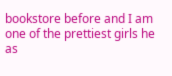bookstore before and I am one of the prettiest girls he as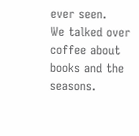ever seen.
We talked over coffee about books and the seasons.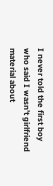I never told the first boy who said I wasn’t girlfriend material about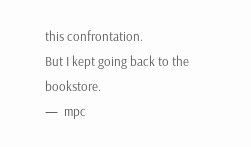this confrontation.
But I kept going back to the bookstore.
—  mpc